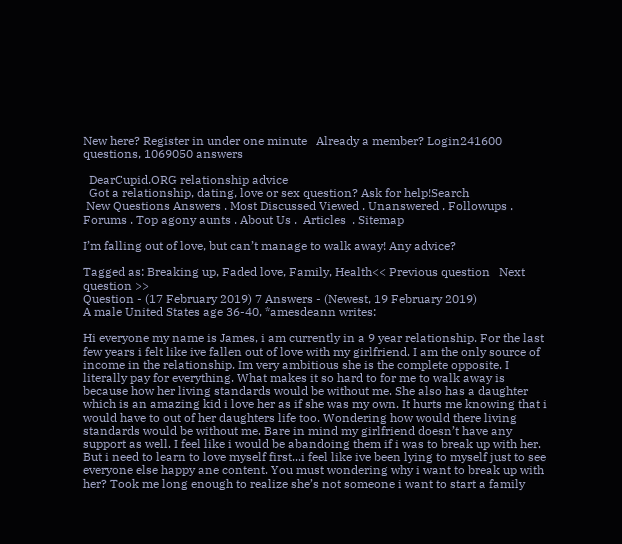New here? Register in under one minute   Already a member? Login241600 questions, 1069050 answers

  DearCupid.ORG relationship advice
  Got a relationship, dating, love or sex question? Ask for help!Search
 New Questions Answers . Most Discussed Viewed . Unanswered . Followups . Forums . Top agony aunts . About Us .  Articles  . Sitemap

I’m falling out of love, but can’t manage to walk away! Any advice?

Tagged as: Breaking up, Faded love, Family, Health<< Previous question   Next question >>
Question - (17 February 2019) 7 Answers - (Newest, 19 February 2019)
A male United States age 36-40, *amesdeann writes:

Hi everyone my name is James, i am currently in a 9 year relationship. For the last few years i felt like ive fallen out of love with my girlfriend. I am the only source of income in the relationship. Im very ambitious she is the complete opposite. I literally pay for everything. What makes it so hard to for me to walk away is because how her living standards would be without me. She also has a daughter which is an amazing kid i love her as if she was my own. It hurts me knowing that i would have to out of her daughters life too. Wondering how would there living standards would be without me. Bare in mind my girlfriend doesn’t have any support as well. I feel like i would be abandoing them if i was to break up with her. But i need to learn to love myself first...i feel like ive been lying to myself just to see everyone else happy ane content. You must wondering why i want to break up with her? Took me long enough to realize she’s not someone i want to start a family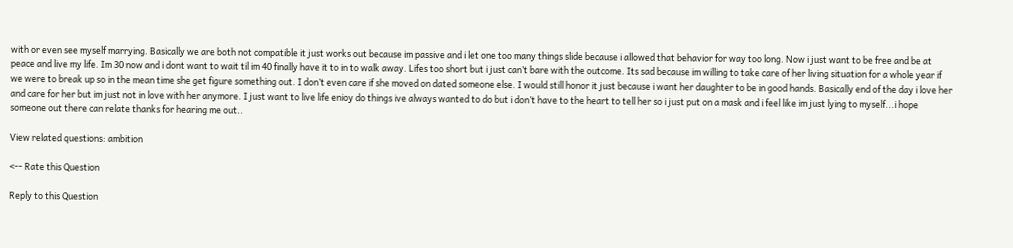with or even see myself marrying. Basically we are both not compatible it just works out because im passive and i let one too many things slide because i allowed that behavior for way too long. Now i just want to be free and be at peace and live my life. Im 30 now and i dont want to wait til im 40 finally have it to in to walk away. Lifes too short but i just can’t bare with the outcome. Its sad because im willing to take care of her living situation for a whole year if we were to break up so in the mean time she get figure something out. I don’t even care if she moved on dated someone else. I would still honor it just because i want her daughter to be in good hands. Basically end of the day i love her and care for her but im just not in love with her anymore. I just want to live life enioy do things ive always wanted to do but i don’t have to the heart to tell her so i just put on a mask and i feel like im just lying to myself...i hope someone out there can relate thanks for hearing me out..

View related questions: ambition

<-- Rate this Question

Reply to this Question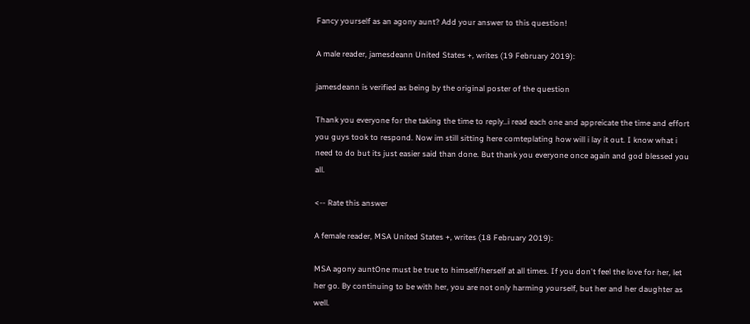Fancy yourself as an agony aunt? Add your answer to this question!

A male reader, jamesdeann United States +, writes (19 February 2019):

jamesdeann is verified as being by the original poster of the question

Thank you everyone for the taking the time to reply..i read each one and appreicate the time and effort you guys took to respond. Now im still sitting here comteplating how will i lay it out. I know what i need to do but its just easier said than done. But thank you everyone once again and god blessed you all.

<-- Rate this answer

A female reader, MSA United States +, writes (18 February 2019):

MSA agony auntOne must be true to himself/herself at all times. If you don't feel the love for her, let her go. By continuing to be with her, you are not only harming yourself, but her and her daughter as well.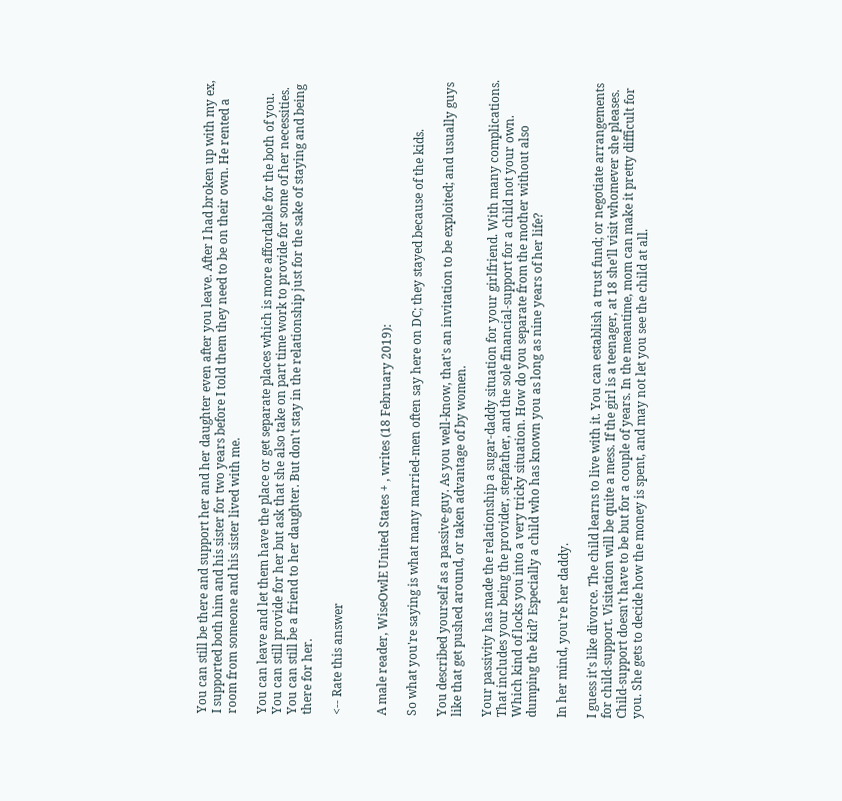You can still be there and support her and her daughter even after you leave. After I had broken up with my ex, I supported both him and his sister for two years before I told them they need to be on their own. He rented a room from someone and his sister lived with me.

You can leave and let them have the place or get separate places which is more affordable for the both of you. You can still provide for her but ask that she also take on part time work to provide for some of her necessities. You can still be a friend to her daughter. But don't stay in the relationship just for the sake of staying and being there for her.

<-- Rate this answer


A male reader, WiseOwlE United States + , writes (18 February 2019):

So what you're saying is what many married-men often say here on DC; they stayed because of the kids.

You described yourself as a passive-guy. As you well-know, that's an invitation to be exploited; and usually guys like that get pushed around, or taken advantage of by women.

Your passivity has made the relationship a sugar-daddy situation for your girlfriend. With many complications. That includes your being the provider, stepfather, and the sole financial-support for a child not your own. Which kind of locks you into a very tricky situation. How do you separate from the mother without also dumping the kid? Especially a child who has known you as long as nine years of her life?

In her mind, you're her daddy.

I guess it's like divorce. The child learns to live with it. You can establish a trust fund; or negotiate arrangements for child-support. Visitation will be quite a mess. If the girl is a teenager, at 18 she'll visit whomever she pleases. Child-support doesn't have to be but for a couple of years. In the meantime, mom can make it pretty difficult for you. She gets to decide how the money is spent, and may not let you see the child at all.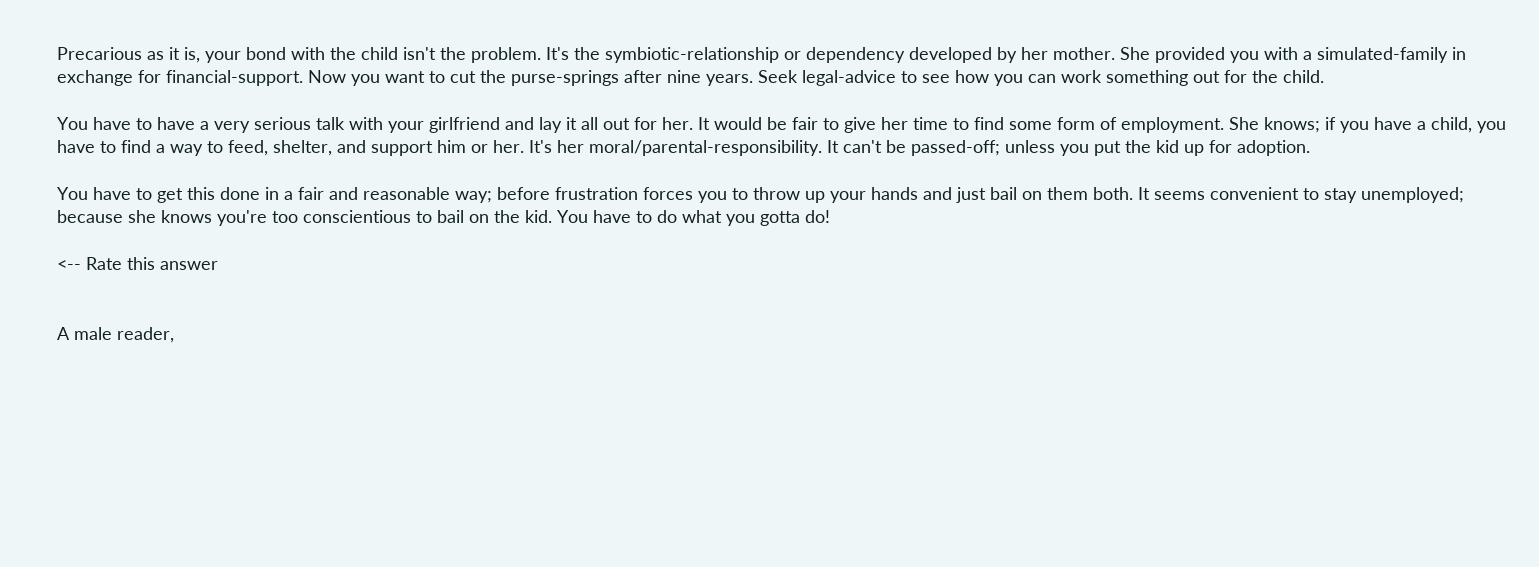Precarious as it is, your bond with the child isn't the problem. It's the symbiotic-relationship or dependency developed by her mother. She provided you with a simulated-family in exchange for financial-support. Now you want to cut the purse-springs after nine years. Seek legal-advice to see how you can work something out for the child.

You have to have a very serious talk with your girlfriend and lay it all out for her. It would be fair to give her time to find some form of employment. She knows; if you have a child, you have to find a way to feed, shelter, and support him or her. It's her moral/parental-responsibility. It can't be passed-off; unless you put the kid up for adoption.

You have to get this done in a fair and reasonable way; before frustration forces you to throw up your hands and just bail on them both. It seems convenient to stay unemployed; because she knows you're too conscientious to bail on the kid. You have to do what you gotta do!

<-- Rate this answer


A male reader,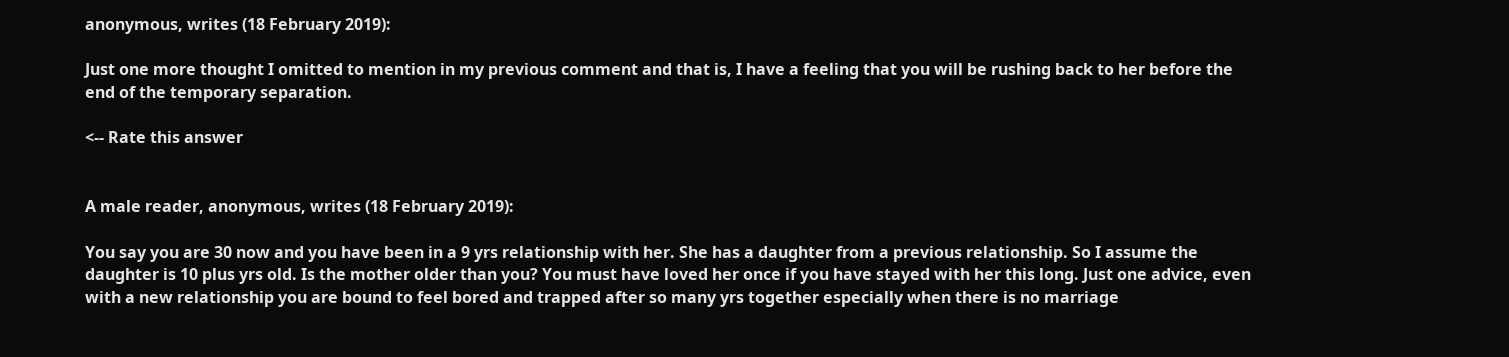anonymous, writes (18 February 2019):

Just one more thought I omitted to mention in my previous comment and that is, I have a feeling that you will be rushing back to her before the end of the temporary separation.

<-- Rate this answer


A male reader, anonymous, writes (18 February 2019):

You say you are 30 now and you have been in a 9 yrs relationship with her. She has a daughter from a previous relationship. So I assume the daughter is 10 plus yrs old. Is the mother older than you? You must have loved her once if you have stayed with her this long. Just one advice, even with a new relationship you are bound to feel bored and trapped after so many yrs together especially when there is no marriage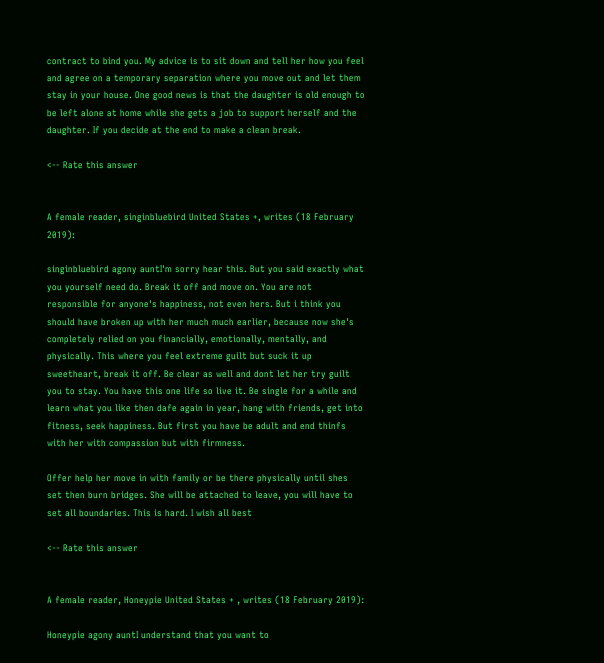contract to bind you. My advice is to sit down and tell her how you feel and agree on a temporary separation where you move out and let them stay in your house. One good news is that the daughter is old enough to be left alone at home while she gets a job to support herself and the daughter. If you decide at the end to make a clean break.

<-- Rate this answer


A female reader, singinbluebird United States +, writes (18 February 2019):

singinbluebird agony auntI'm sorry hear this. But you said exactly what you yourself need do. Break it off and move on. You are not responsible for anyone's happiness, not even hers. But i think you should have broken up with her much much earlier, because now she's completely relied on you financially, emotionally, mentally, and physically. This where you feel extreme guilt but suck it up sweetheart, break it off. Be clear as well and dont let her try guilt you to stay. You have this one life so live it. Be single for a while and learn what you like then dafe again in year, hang with friends, get into fitness, seek happiness. But first you have be adult and end thinfs with her with compassion but with firmness.

Offer help her move in with family or be there physically until shes set then burn bridges. She will be attached to leave, you will have to set all boundaries. This is hard. I wish all best

<-- Rate this answer


A female reader, Honeypie United States + , writes (18 February 2019):

Honeypie agony auntI understand that you want to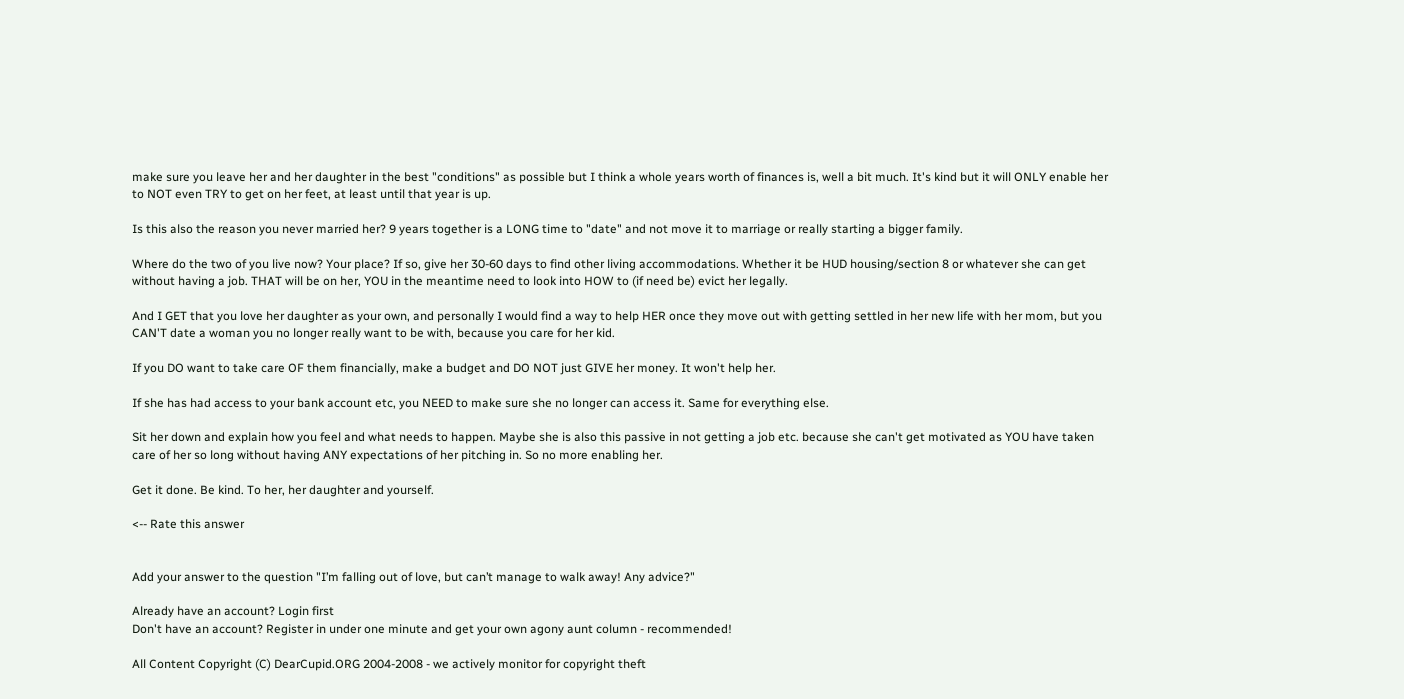make sure you leave her and her daughter in the best "conditions" as possible but I think a whole years worth of finances is, well a bit much. It's kind but it will ONLY enable her to NOT even TRY to get on her feet, at least until that year is up.

Is this also the reason you never married her? 9 years together is a LONG time to "date" and not move it to marriage or really starting a bigger family.

Where do the two of you live now? Your place? If so, give her 30-60 days to find other living accommodations. Whether it be HUD housing/section 8 or whatever she can get without having a job. THAT will be on her, YOU in the meantime need to look into HOW to (if need be) evict her legally.

And I GET that you love her daughter as your own, and personally I would find a way to help HER once they move out with getting settled in her new life with her mom, but you CAN'T date a woman you no longer really want to be with, because you care for her kid.

If you DO want to take care OF them financially, make a budget and DO NOT just GIVE her money. It won't help her.

If she has had access to your bank account etc, you NEED to make sure she no longer can access it. Same for everything else.

Sit her down and explain how you feel and what needs to happen. Maybe she is also this passive in not getting a job etc. because she can't get motivated as YOU have taken care of her so long without having ANY expectations of her pitching in. So no more enabling her.

Get it done. Be kind. To her, her daughter and yourself.

<-- Rate this answer


Add your answer to the question "I’m falling out of love, but can’t manage to walk away! Any advice?"

Already have an account? Login first
Don't have an account? Register in under one minute and get your own agony aunt column - recommended!

All Content Copyright (C) DearCupid.ORG 2004-2008 - we actively monitor for copyright theft